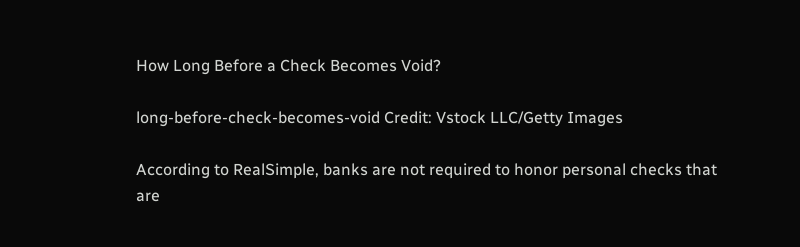How Long Before a Check Becomes Void?

long-before-check-becomes-void Credit: Vstock LLC/Getty Images

According to RealSimple, banks are not required to honor personal checks that are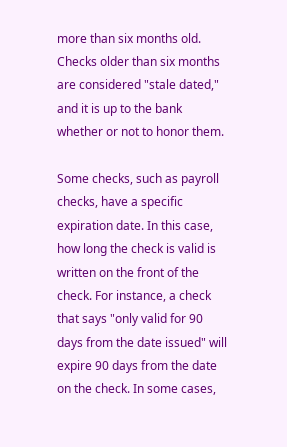more than six months old. Checks older than six months are considered "stale dated," and it is up to the bank whether or not to honor them.

Some checks, such as payroll checks, have a specific expiration date. In this case, how long the check is valid is written on the front of the check. For instance, a check that says "only valid for 90 days from the date issued" will expire 90 days from the date on the check. In some cases,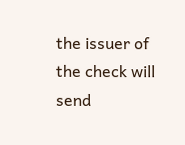the issuer of the check will send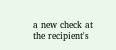a new check at the recipient's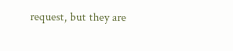request, but they are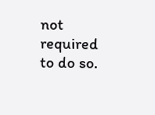not required to do so.